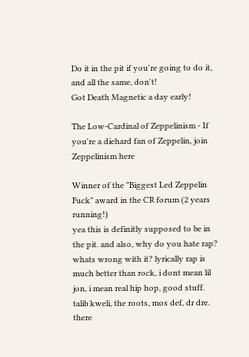Do it in the pit if you're going to do it, and all the same, don't!
Got Death Magnetic a day early!

The Low-Cardinal of Zeppelinism - If you're a diehard fan of Zeppelin, join Zeppelinism here

Winner of the "Biggest Led Zeppelin Fuck" award in the CR forum (2 years running!)
yea this is definitly supposed to be in the pit. and also, why do you hate rap? whats wrong with it? lyrically rap is much better than rock, i dont mean lil jon, i mean real hip hop, good stuff. talib kweli, the roots, mos def, dr dre. there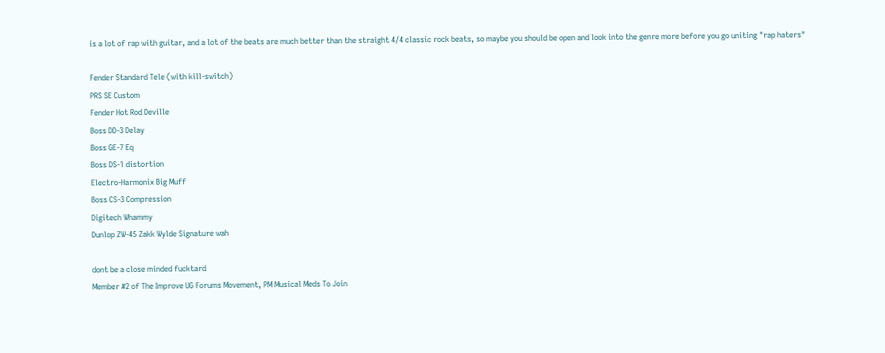is a lot of rap with guitar, and a lot of the beats are much better than the straight 4/4 classic rock beats, so maybe you should be open and look into the genre more before you go uniting "rap haters"

Fender Standard Tele (with kill-switch)
PRS SE Custom
Fender Hot Rod Deville
Boss DD-3 Delay
Boss GE-7 Eq
Boss DS-1 distortion
Electro-Harmonix Big Muff
Boss CS-3 Compression
Digitech Whammy
Dunlop ZW-45 Zakk Wylde Signature wah

dont be a close minded fucktard
Member #2 of The Improve UG Forums Movement, PM Musical Meds To Join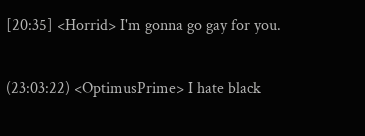[20:35] <Horrid> I'm gonna go gay for you.

(23:03:22) <OptimusPrime> I hate black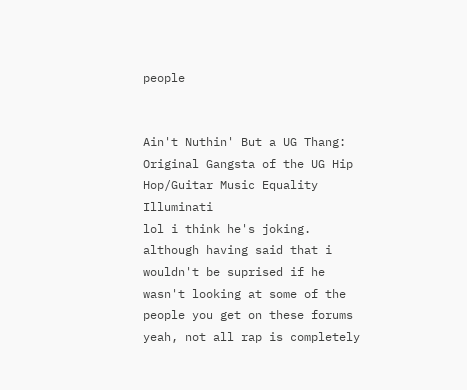people


Ain't Nuthin' But a UG Thang: Original Gangsta of the UG Hip Hop/Guitar Music Equality Illuminati
lol i think he's joking. although having said that i wouldn't be suprised if he wasn't looking at some of the people you get on these forums
yeah, not all rap is completely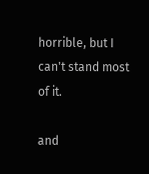horrible, but I can't stand most of it.

and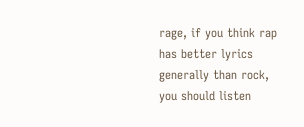rage, if you think rap has better lyrics generally than rock, you should listen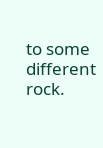to some different rock.